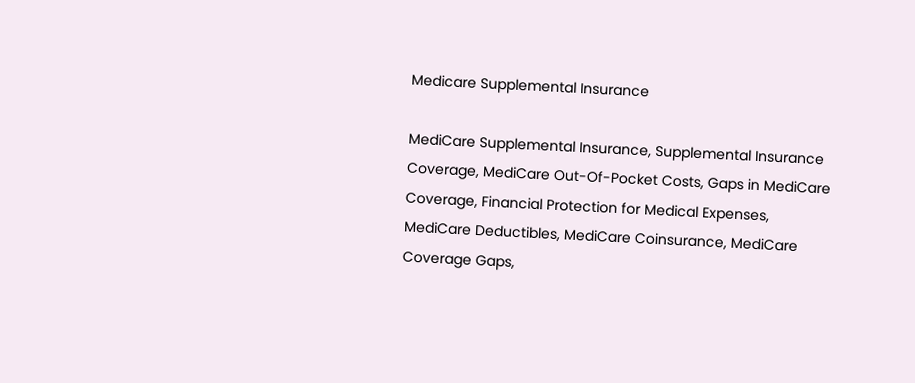Medicare Supplemental Insurance

MediCare Supplemental Insurance, Supplemental Insurance Coverage, MediCare Out-Of-Pocket Costs, Gaps in MediCare Coverage, Financial Protection for Medical Expenses, MediCare Deductibles, MediCare Coinsurance, MediCare Coverage Gaps,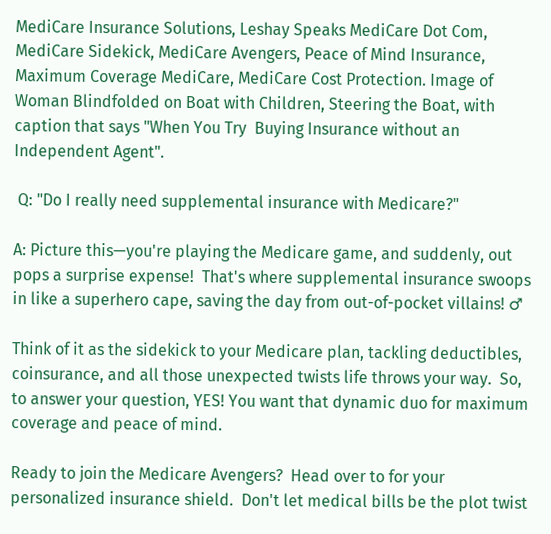MediCare Insurance Solutions, Leshay Speaks MediCare Dot Com, MediCare Sidekick, MediCare Avengers, Peace of Mind Insurance, Maximum Coverage MediCare, MediCare Cost Protection. Image of Woman Blindfolded on Boat with Children, Steering the Boat, with caption that says "When You Try  Buying Insurance without an Independent Agent".

 Q: "Do I really need supplemental insurance with Medicare?"

A: Picture this—you're playing the Medicare game, and suddenly, out pops a surprise expense!  That's where supplemental insurance swoops in like a superhero cape, saving the day from out-of-pocket villains! ♂

Think of it as the sidekick to your Medicare plan, tackling deductibles, coinsurance, and all those unexpected twists life throws your way.  So, to answer your question, YES! You want that dynamic duo for maximum coverage and peace of mind.

Ready to join the Medicare Avengers?  Head over to for your personalized insurance shield.  Don't let medical bills be the plot twist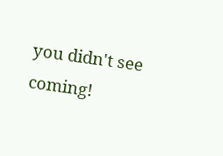you didn't see coming!